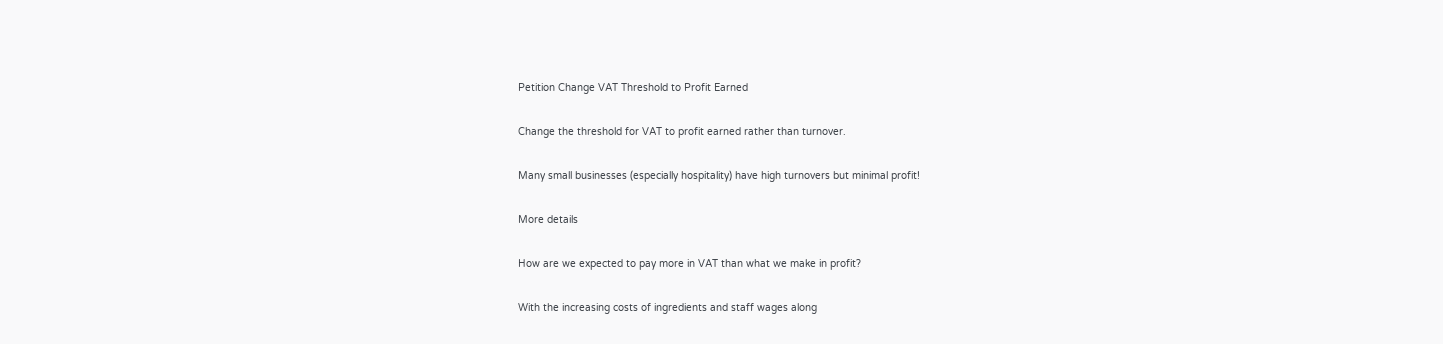Petition Change VAT Threshold to Profit Earned

Change the threshold for VAT to profit earned rather than turnover.

Many small businesses (especially hospitality) have high turnovers but minimal profit!

More details

How are we expected to pay more in VAT than what we make in profit?

With the increasing costs of ingredients and staff wages along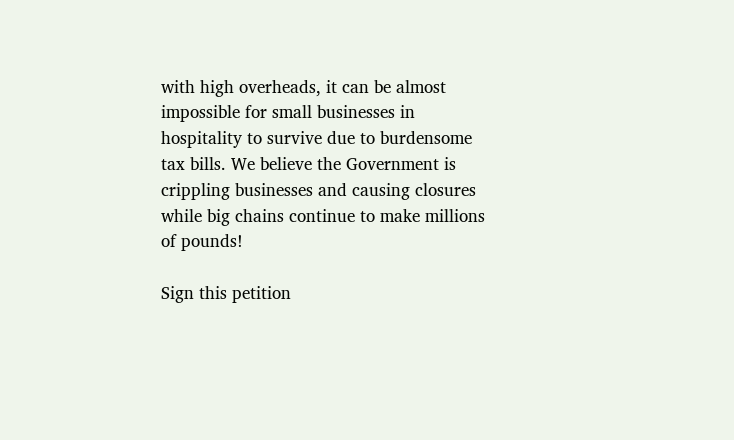with high overheads, it can be almost impossible for small businesses in hospitality to survive due to burdensome tax bills. We believe the Government is crippling businesses and causing closures while big chains continue to make millions of pounds!

Sign this petition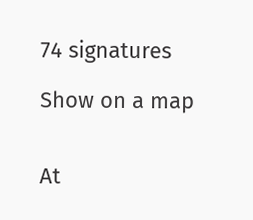74 signatures

Show on a map


At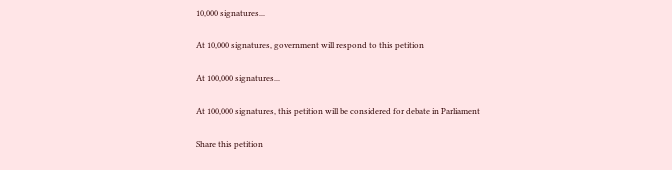10,000 signatures...

At 10,000 signatures, government will respond to this petition

At 100,000 signatures...

At 100,000 signatures, this petition will be considered for debate in Parliament

Share this petition